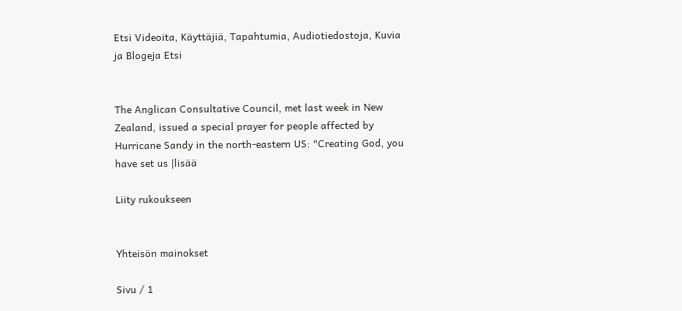Etsi Videoita, Käyttäjiä, Tapahtumia, Audiotiedostoja, Kuvia ja Blogeja Etsi


The Anglican Consultative Council, met last week in New Zealand, issued a special prayer for people affected by Hurricane Sandy in the north-eastern US: "Creating God, you have set us |lisää

Liity rukoukseen


Yhteisön mainokset

Sivu / 1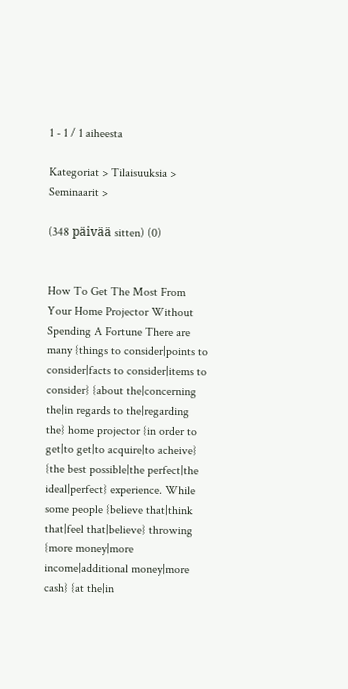1 - 1 / 1 aiheesta

Kategoriat > Tilaisuuksia > Seminaarit >

(348 päivää sitten) (0)


How To Get The Most From Your Home Projector Without Spending A Fortune There are many {things to consider|points to consider|facts to consider|items to consider} {about the|concerning the|in regards to the|regarding the} home projector {in order to get|to get|to acquire|to acheive} {the best possible|the perfect|the ideal|perfect} experience. While some people {believe that|think that|feel that|believe} throwing {more money|more income|additional money|more cash} {at the|in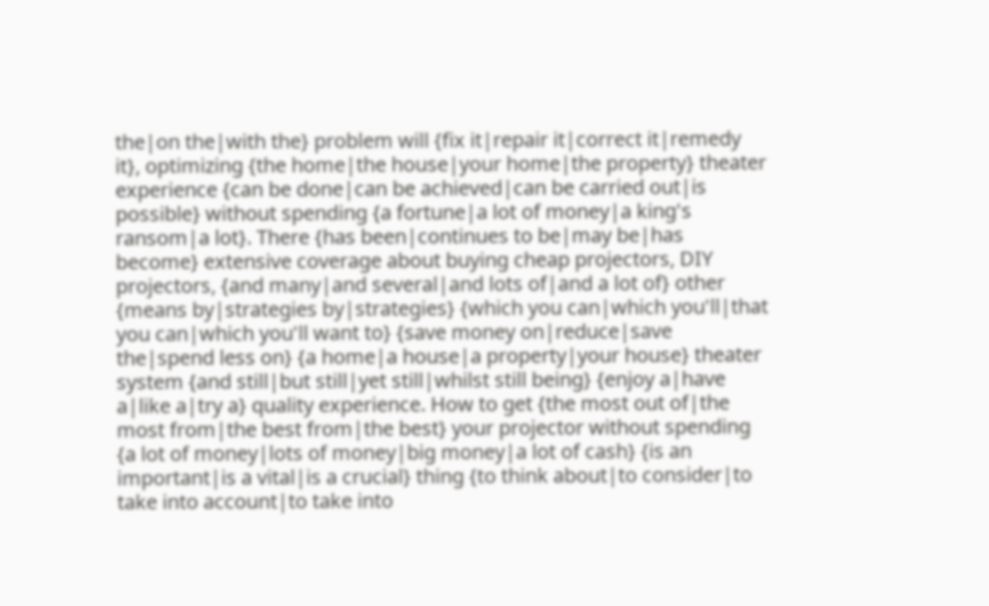the|on the|with the} problem will {fix it|repair it|correct it|remedy it}, optimizing {the home|the house|your home|the property} theater experience {can be done|can be achieved|can be carried out|is possible} without spending {a fortune|a lot of money|a king's ransom|a lot}. There {has been|continues to be|may be|has become} extensive coverage about buying cheap projectors, DIY projectors, {and many|and several|and lots of|and a lot of} other {means by|strategies by|strategies} {which you can|which you'll|that you can|which you'll want to} {save money on|reduce|save the|spend less on} {a home|a house|a property|your house} theater system {and still|but still|yet still|whilst still being} {enjoy a|have a|like a|try a} quality experience. How to get {the most out of|the most from|the best from|the best} your projector without spending {a lot of money|lots of money|big money|a lot of cash} {is an important|is a vital|is a crucial} thing {to think about|to consider|to take into account|to take into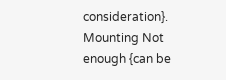consideration}. Mounting Not enough {can be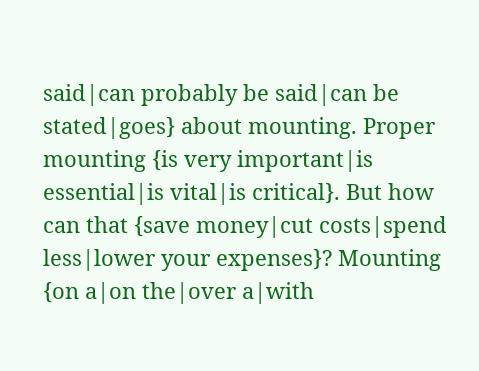said|can probably be said|can be stated|goes} about mounting. Proper mounting {is very important|is essential|is vital|is critical}. But how can that {save money|cut costs|spend less|lower your expenses}? Mounting {on a|on the|over a|with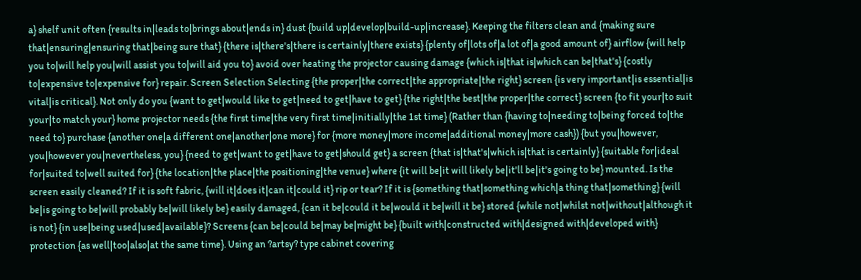a} shelf unit often {results in|leads to|brings about|ends in} dust {build up|develop|build-up|increase}. Keeping the filters clean and {making sure that|ensuring|ensuring that|being sure that} {there is|there's|there is certainly|there exists} {plenty of|lots of|a lot of|a good amount of} airflow {will help you to|will help you|will assist you to|will aid you to} avoid over heating the projector causing damage {which is|that is|which can be|that's} {costly to|expensive to|expensive for} repair. Screen Selection Selecting {the proper|the correct|the appropriate|the right} screen {is very important|is essential|is vital|is critical}. Not only do you {want to get|would like to get|need to get|have to get} {the right|the best|the proper|the correct} screen {to fit your|to suit your|to match your} home projector needs {the first time|the very first time|initially|the 1st time} (Rather than {having to|needing to|being forced to|the need to} purchase {another one|a different one|another|one more} for {more money|more income|additional money|more cash}) {but you|however, you|however you|nevertheless, you} {need to get|want to get|have to get|should get} a screen {that is|that's|which is|that is certainly} {suitable for|ideal for|suited to|well suited for} {the location|the place|the positioning|the venue} where {it will be|it will likely be|it'll be|it's going to be} mounted. Is the screen easily cleaned? If it is soft fabric, {will it|does it|can it|could it} rip or tear? If it is {something that|something which|a thing that|something} {will be|is going to be|will probably be|will likely be} easily damaged, {can it be|could it be|would it be|will it be} stored {while not|whilst not|without|although it is not} {in use|being used|used|available}? Screens {can be|could be|may be|might be} {built with|constructed with|designed with|developed with} protection {as well|too|also|at the same time}. Using an ?artsy? type cabinet covering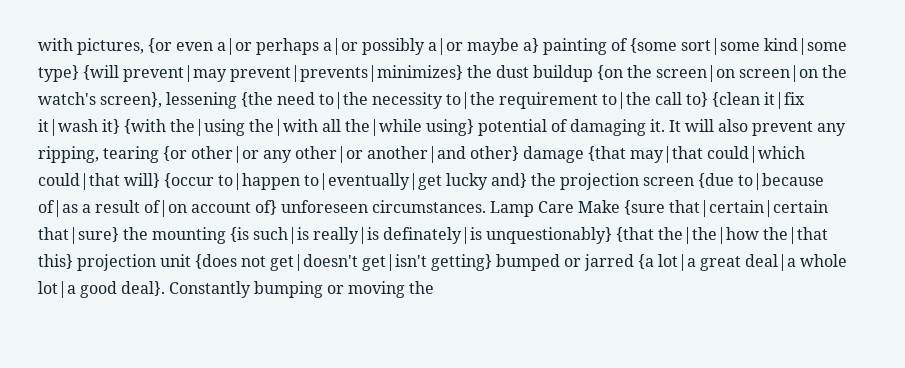with pictures, {or even a|or perhaps a|or possibly a|or maybe a} painting of {some sort|some kind|some type} {will prevent|may prevent|prevents|minimizes} the dust buildup {on the screen|on screen|on the watch's screen}, lessening {the need to|the necessity to|the requirement to|the call to} {clean it|fix it|wash it} {with the|using the|with all the|while using} potential of damaging it. It will also prevent any ripping, tearing {or other|or any other|or another|and other} damage {that may|that could|which could|that will} {occur to|happen to|eventually|get lucky and} the projection screen {due to|because of|as a result of|on account of} unforeseen circumstances. Lamp Care Make {sure that|certain|certain that|sure} the mounting {is such|is really|is definately|is unquestionably} {that the|the|how the|that this} projection unit {does not get|doesn't get|isn't getting} bumped or jarred {a lot|a great deal|a whole lot|a good deal}. Constantly bumping or moving the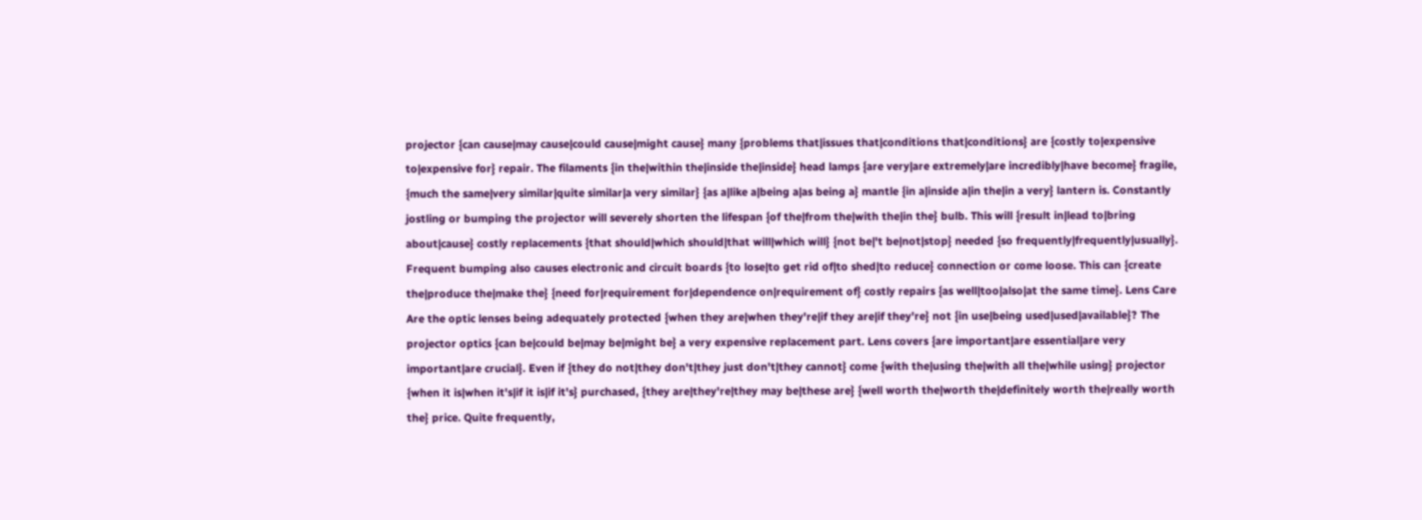projector {can cause|may cause|could cause|might cause} many {problems that|issues that|conditions that|conditions} are {costly to|expensive to|expensive for} repair. The filaments {in the|within the|inside the|inside} head lamps {are very|are extremely|are incredibly|have become} fragile, {much the same|very similar|quite similar|a very similar} {as a|like a|being a|as being a} mantle {in a|inside a|in the|in a very} lantern is. Constantly jostling or bumping the projector will severely shorten the lifespan {of the|from the|with the|in the} bulb. This will {result in|lead to|bring about|cause} costly replacements {that should|which should|that will|which will} {not be|'t be|not|stop} needed {so frequently|frequently|usually}. Frequent bumping also causes electronic and circuit boards {to lose|to get rid of|to shed|to reduce} connection or come loose. This can {create the|produce the|make the} {need for|requirement for|dependence on|requirement of} costly repairs {as well|too|also|at the same time}. Lens Care Are the optic lenses being adequately protected {when they are|when they're|if they are|if they're} not {in use|being used|used|available}? The projector optics {can be|could be|may be|might be} a very expensive replacement part. Lens covers {are important|are essential|are very important|are crucial}. Even if {they do not|they don't|they just don't|they cannot} come {with the|using the|with all the|while using} projector {when it is|when it's|if it is|if it's} purchased, {they are|they're|they may be|these are} {well worth the|worth the|definitely worth the|really worth the} price. Quite frequently,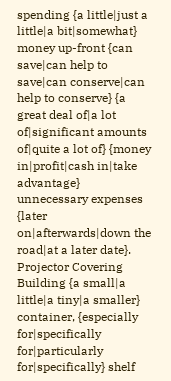spending {a little|just a little|a bit|somewhat} money up-front {can save|can help to save|can conserve|can help to conserve} {a great deal of|a lot of|significant amounts of|quite a lot of} {money in|profit|cash in|take advantage} unnecessary expenses {later on|afterwards|down the road|at a later date}. Projector Covering Building {a small|a little|a tiny|a smaller} container, {especially for|specifically for|particularly for|specifically} shelf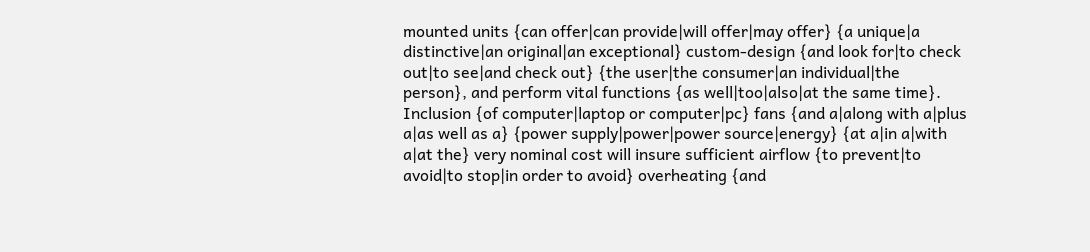mounted units {can offer|can provide|will offer|may offer} {a unique|a distinctive|an original|an exceptional} custom-design {and look for|to check out|to see|and check out} {the user|the consumer|an individual|the person}, and perform vital functions {as well|too|also|at the same time}. Inclusion {of computer|laptop or computer|pc} fans {and a|along with a|plus a|as well as a} {power supply|power|power source|energy} {at a|in a|with a|at the} very nominal cost will insure sufficient airflow {to prevent|to avoid|to stop|in order to avoid} overheating {and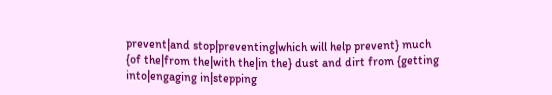prevent|and stop|preventing|which will help prevent} much {of the|from the|with the|in the} dust and dirt from {getting into|engaging in|stepping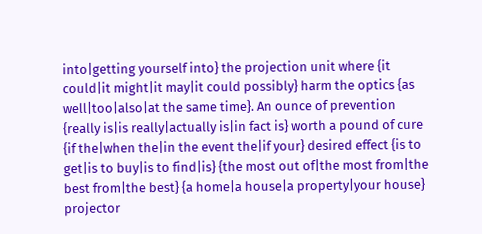into|getting yourself into} the projection unit where {it could|it might|it may|it could possibly} harm the optics {as well|too|also|at the same time}. An ounce of prevention {really is|is really|actually is|in fact is} worth a pound of cure {if the|when the|in the event the|if your} desired effect {is to get|is to buy|is to find|is} {the most out of|the most from|the best from|the best} {a home|a house|a property|your house} projector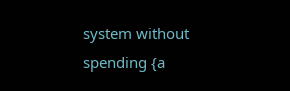system without spending {a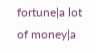fortune|a lot of money|a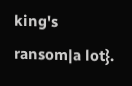king's ransom|a lot}.